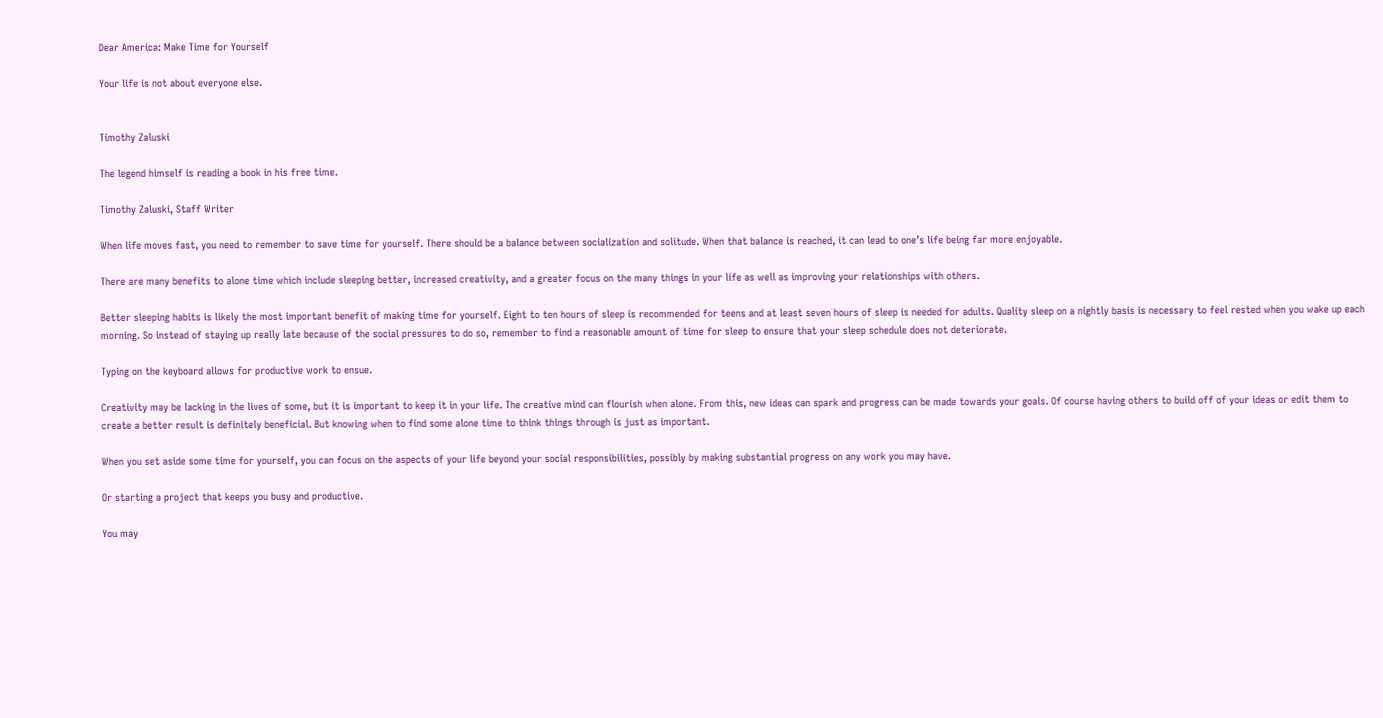Dear America: Make Time for Yourself

Your life is not about everyone else.


Timothy Zaluski

The legend himself is reading a book in his free time.

Timothy Zaluski, Staff Writer

When life moves fast, you need to remember to save time for yourself. There should be a balance between socialization and solitude. When that balance is reached, it can lead to one’s life being far more enjoyable.

There are many benefits to alone time which include sleeping better, increased creativity, and a greater focus on the many things in your life as well as improving your relationships with others.

Better sleeping habits is likely the most important benefit of making time for yourself. Eight to ten hours of sleep is recommended for teens and at least seven hours of sleep is needed for adults. Quality sleep on a nightly basis is necessary to feel rested when you wake up each morning. So instead of staying up really late because of the social pressures to do so, remember to find a reasonable amount of time for sleep to ensure that your sleep schedule does not deteriorate.

Typing on the keyboard allows for productive work to ensue.

Creativity may be lacking in the lives of some, but it is important to keep it in your life. The creative mind can flourish when alone. From this, new ideas can spark and progress can be made towards your goals. Of course having others to build off of your ideas or edit them to create a better result is definitely beneficial. But knowing when to find some alone time to think things through is just as important.

When you set aside some time for yourself, you can focus on the aspects of your life beyond your social responsibilities, possibly by making substantial progress on any work you may have.

Or starting a project that keeps you busy and productive.

You may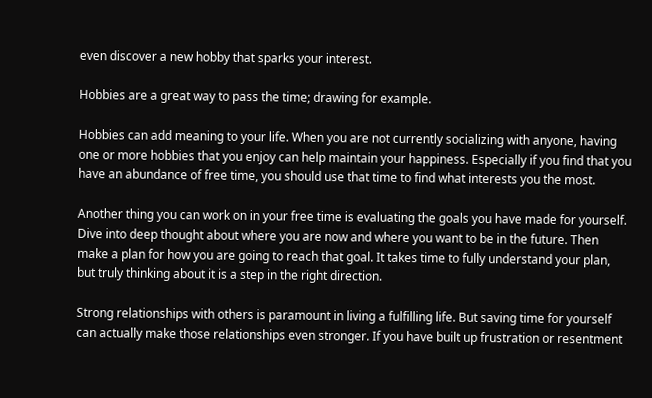even discover a new hobby that sparks your interest.

Hobbies are a great way to pass the time; drawing for example.

Hobbies can add meaning to your life. When you are not currently socializing with anyone, having one or more hobbies that you enjoy can help maintain your happiness. Especially if you find that you have an abundance of free time, you should use that time to find what interests you the most.

Another thing you can work on in your free time is evaluating the goals you have made for yourself. Dive into deep thought about where you are now and where you want to be in the future. Then make a plan for how you are going to reach that goal. It takes time to fully understand your plan, but truly thinking about it is a step in the right direction.

Strong relationships with others is paramount in living a fulfilling life. But saving time for yourself can actually make those relationships even stronger. If you have built up frustration or resentment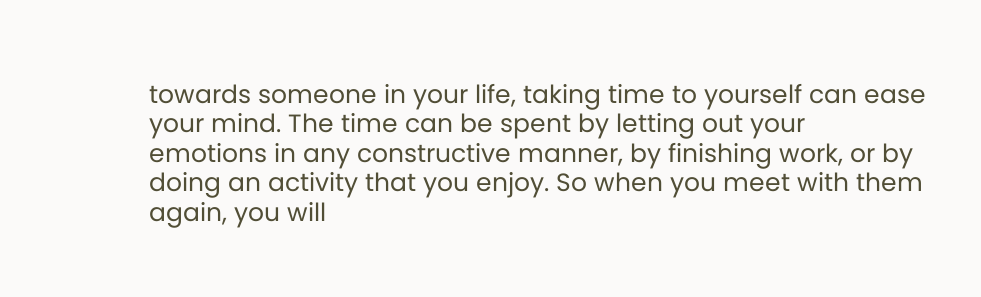towards someone in your life, taking time to yourself can ease your mind. The time can be spent by letting out your emotions in any constructive manner, by finishing work, or by doing an activity that you enjoy. So when you meet with them again, you will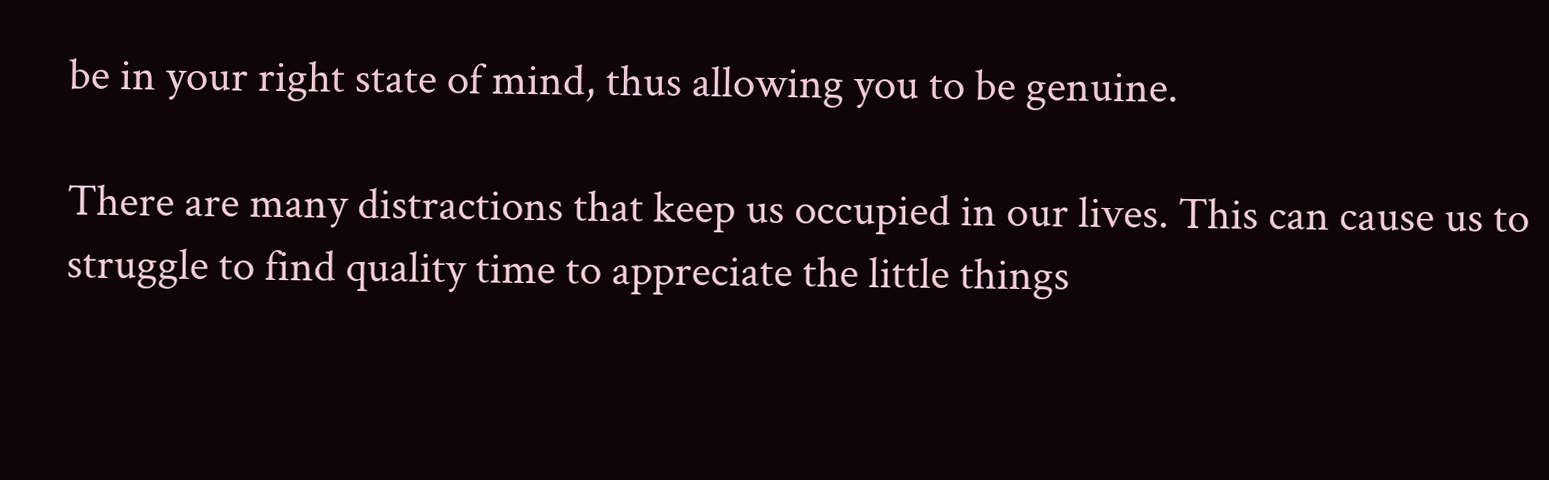be in your right state of mind, thus allowing you to be genuine.

There are many distractions that keep us occupied in our lives. This can cause us to struggle to find quality time to appreciate the little things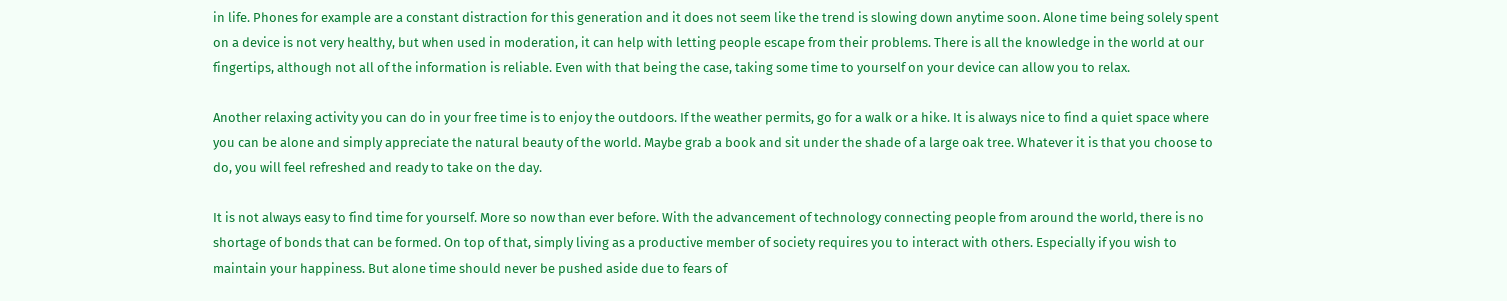in life. Phones for example are a constant distraction for this generation and it does not seem like the trend is slowing down anytime soon. Alone time being solely spent on a device is not very healthy, but when used in moderation, it can help with letting people escape from their problems. There is all the knowledge in the world at our fingertips, although not all of the information is reliable. Even with that being the case, taking some time to yourself on your device can allow you to relax.

Another relaxing activity you can do in your free time is to enjoy the outdoors. If the weather permits, go for a walk or a hike. It is always nice to find a quiet space where you can be alone and simply appreciate the natural beauty of the world. Maybe grab a book and sit under the shade of a large oak tree. Whatever it is that you choose to do, you will feel refreshed and ready to take on the day.

It is not always easy to find time for yourself. More so now than ever before. With the advancement of technology connecting people from around the world, there is no shortage of bonds that can be formed. On top of that, simply living as a productive member of society requires you to interact with others. Especially if you wish to maintain your happiness. But alone time should never be pushed aside due to fears of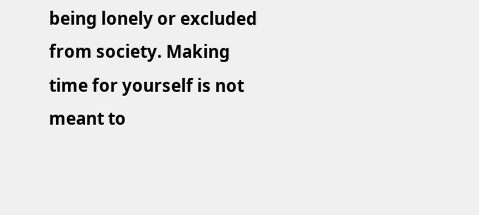being lonely or excluded from society. Making time for yourself is not meant to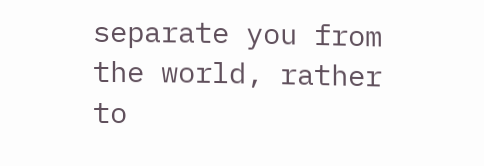separate you from the world, rather to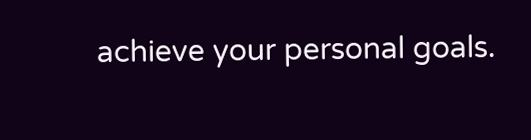achieve your personal goals.